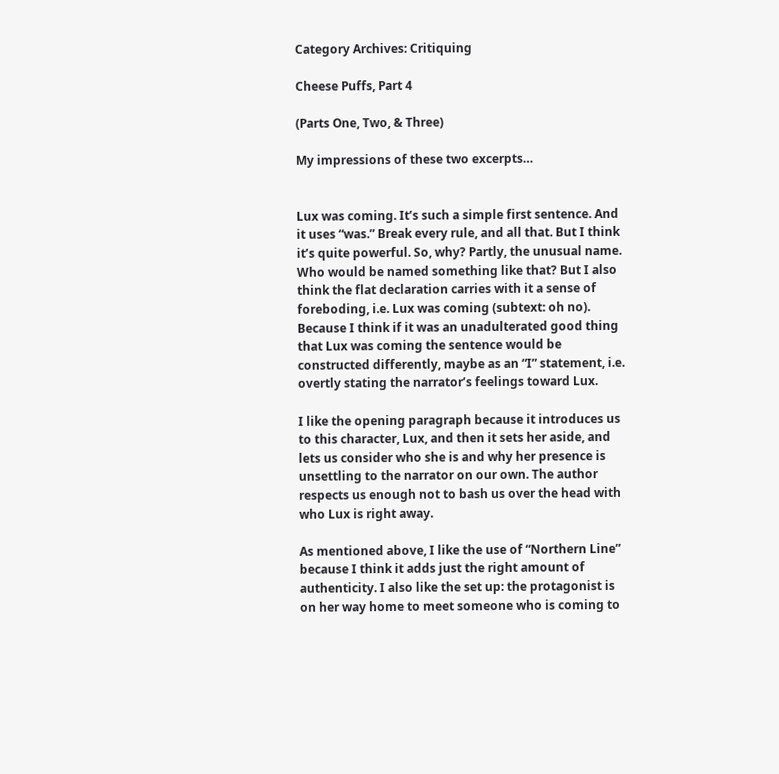Category Archives: Critiquing

Cheese Puffs, Part 4

(Parts One, Two, & Three)

My impressions of these two excerpts…


Lux was coming. It’s such a simple first sentence. And it uses “was.” Break every rule, and all that. But I think it’s quite powerful. So, why? Partly, the unusual name. Who would be named something like that? But I also think the flat declaration carries with it a sense of foreboding, i.e. Lux was coming (subtext: oh no). Because I think if it was an unadulterated good thing that Lux was coming the sentence would be constructed differently, maybe as an “I” statement, i.e. overtly stating the narrator’s feelings toward Lux.

I like the opening paragraph because it introduces us to this character, Lux, and then it sets her aside, and lets us consider who she is and why her presence is unsettling to the narrator on our own. The author respects us enough not to bash us over the head with who Lux is right away.

As mentioned above, I like the use of “Northern Line” because I think it adds just the right amount of authenticity. I also like the set up: the protagonist is on her way home to meet someone who is coming to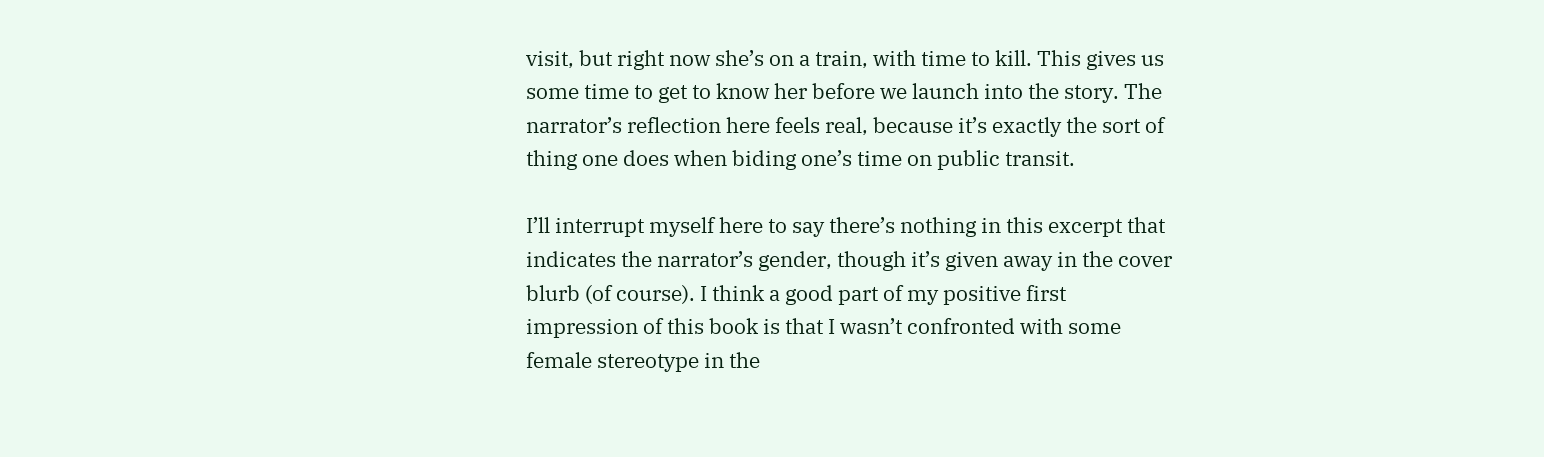visit, but right now she’s on a train, with time to kill. This gives us some time to get to know her before we launch into the story. The narrator’s reflection here feels real, because it’s exactly the sort of thing one does when biding one’s time on public transit.

I’ll interrupt myself here to say there’s nothing in this excerpt that indicates the narrator’s gender, though it’s given away in the cover blurb (of course). I think a good part of my positive first impression of this book is that I wasn’t confronted with some female stereotype in the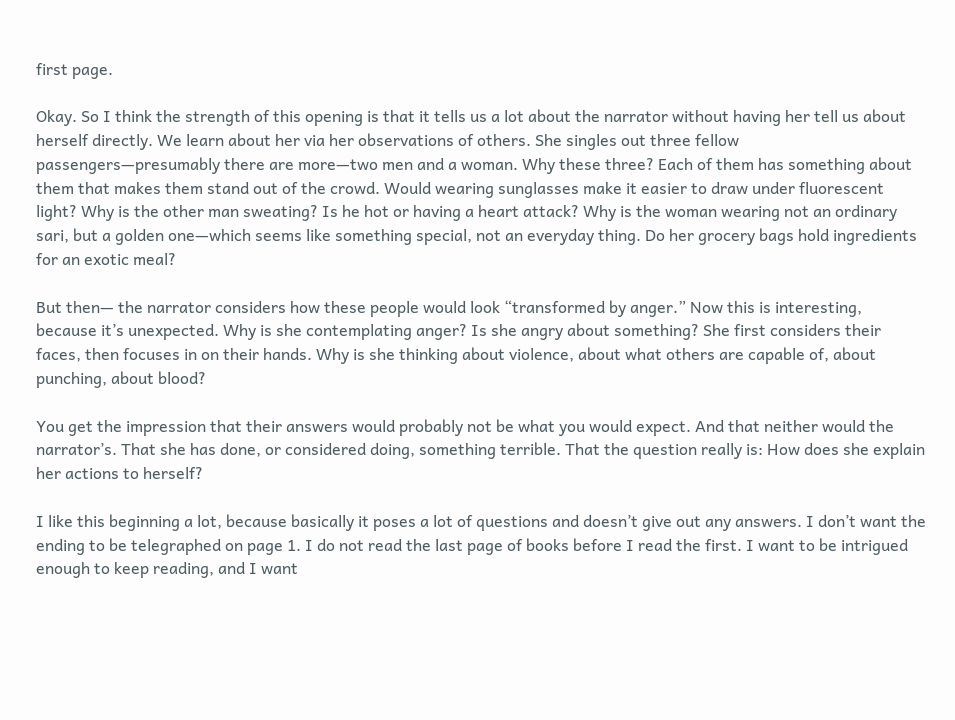first page.

Okay. So I think the strength of this opening is that it tells us a lot about the narrator without having her tell us about herself directly. We learn about her via her observations of others. She singles out three fellow passengers—presumably there are more—two men and a woman. Why these three? Each of them has something about them that makes them stand out of the crowd. Would wearing sunglasses make it easier to draw under fluorescent light? Why is the other man sweating? Is he hot or having a heart attack? Why is the woman wearing not an ordinary sari, but a golden one—which seems like something special, not an everyday thing. Do her grocery bags hold ingredients for an exotic meal?

But then— the narrator considers how these people would look “transformed by anger.” Now this is interesting, because it’s unexpected. Why is she contemplating anger? Is she angry about something? She first considers their faces, then focuses in on their hands. Why is she thinking about violence, about what others are capable of, about punching, about blood?

You get the impression that their answers would probably not be what you would expect. And that neither would the narrator’s. That she has done, or considered doing, something terrible. That the question really is: How does she explain her actions to herself?

I like this beginning a lot, because basically it poses a lot of questions and doesn’t give out any answers. I don’t want the ending to be telegraphed on page 1. I do not read the last page of books before I read the first. I want to be intrigued enough to keep reading, and I want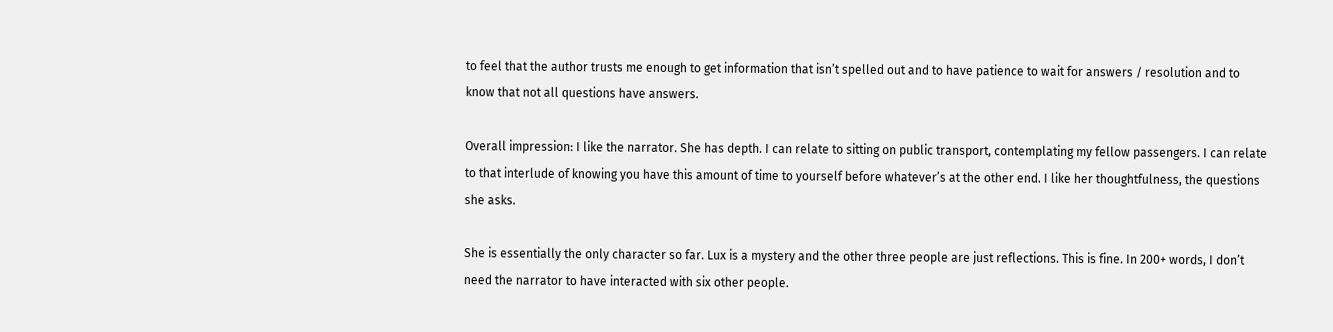to feel that the author trusts me enough to get information that isn’t spelled out and to have patience to wait for answers / resolution and to know that not all questions have answers.

Overall impression: I like the narrator. She has depth. I can relate to sitting on public transport, contemplating my fellow passengers. I can relate to that interlude of knowing you have this amount of time to yourself before whatever’s at the other end. I like her thoughtfulness, the questions she asks.

She is essentially the only character so far. Lux is a mystery and the other three people are just reflections. This is fine. In 200+ words, I don’t need the narrator to have interacted with six other people.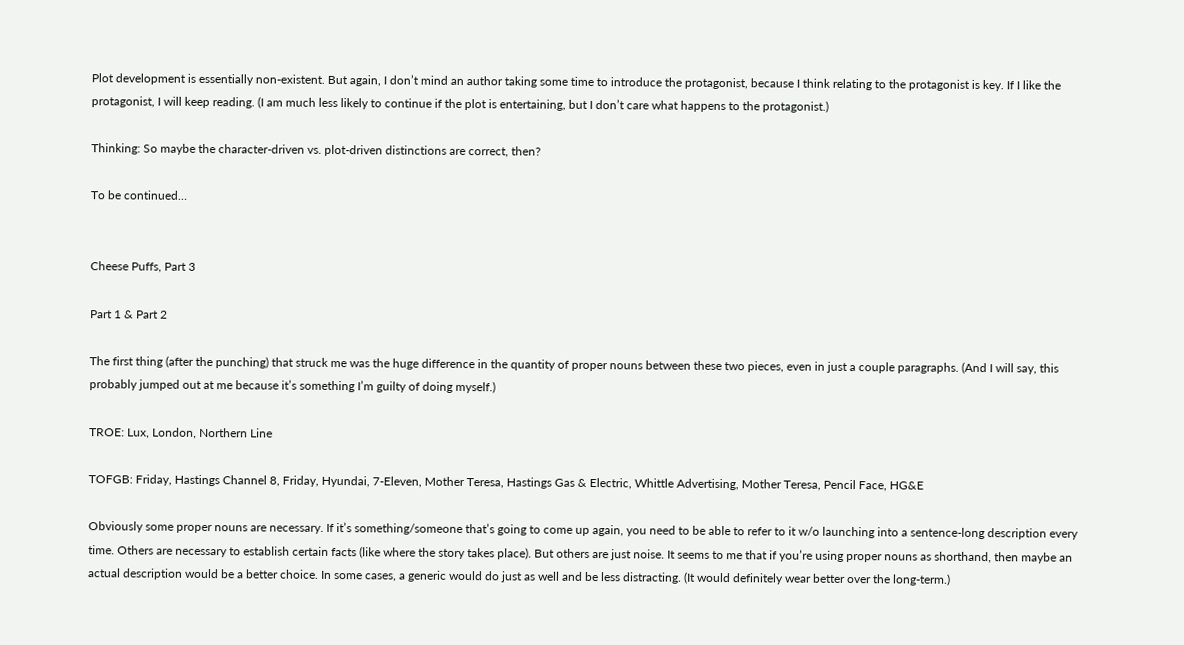Plot development is essentially non-existent. But again, I don’t mind an author taking some time to introduce the protagonist, because I think relating to the protagonist is key. If I like the protagonist, I will keep reading. (I am much less likely to continue if the plot is entertaining, but I don’t care what happens to the protagonist.)

Thinking: So maybe the character-driven vs. plot-driven distinctions are correct, then?

To be continued…


Cheese Puffs, Part 3

Part 1 & Part 2

The first thing (after the punching) that struck me was the huge difference in the quantity of proper nouns between these two pieces, even in just a couple paragraphs. (And I will say, this probably jumped out at me because it’s something I’m guilty of doing myself.)

TROE: Lux, London, Northern Line

TOFGB: Friday, Hastings Channel 8, Friday, Hyundai, 7-Eleven, Mother Teresa, Hastings Gas & Electric, Whittle Advertising, Mother Teresa, Pencil Face, HG&E

Obviously some proper nouns are necessary. If it’s something/someone that’s going to come up again, you need to be able to refer to it w/o launching into a sentence-long description every time. Others are necessary to establish certain facts (like where the story takes place). But others are just noise. It seems to me that if you’re using proper nouns as shorthand, then maybe an actual description would be a better choice. In some cases, a generic would do just as well and be less distracting. (It would definitely wear better over the long-term.)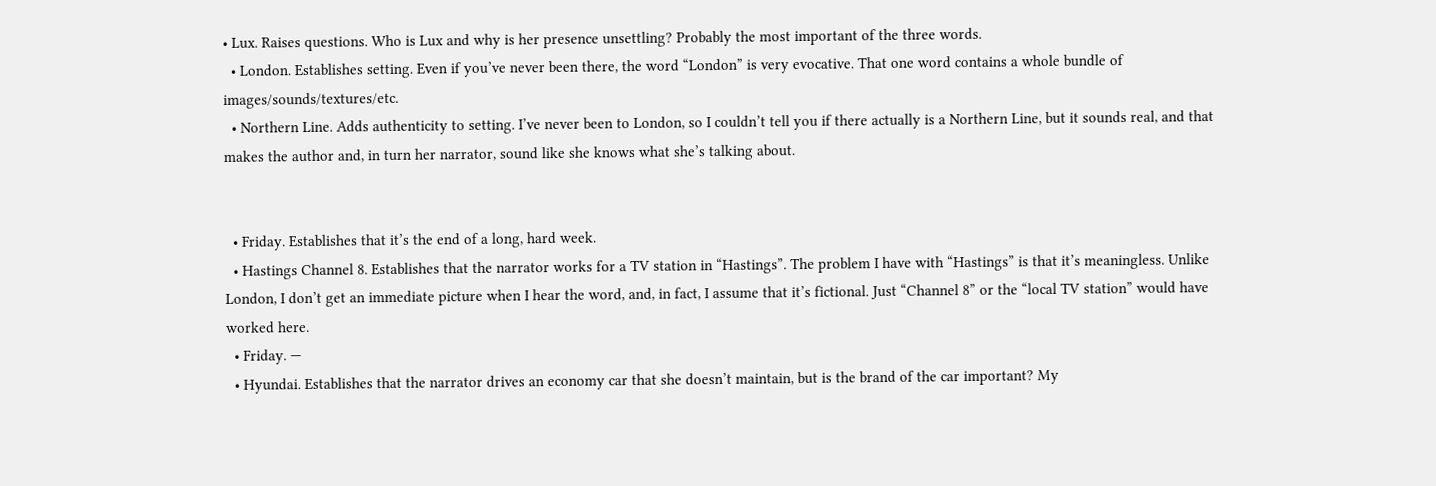• Lux. Raises questions. Who is Lux and why is her presence unsettling? Probably the most important of the three words.
  • London. Establishes setting. Even if you’ve never been there, the word “London” is very evocative. That one word contains a whole bundle of images/sounds/textures/etc.
  • Northern Line. Adds authenticity to setting. I’ve never been to London, so I couldn’t tell you if there actually is a Northern Line, but it sounds real, and that makes the author and, in turn her narrator, sound like she knows what she’s talking about.


  • Friday. Establishes that it’s the end of a long, hard week.
  • Hastings Channel 8. Establishes that the narrator works for a TV station in “Hastings”. The problem I have with “Hastings” is that it’s meaningless. Unlike London, I don’t get an immediate picture when I hear the word, and, in fact, I assume that it’s fictional. Just “Channel 8” or the “local TV station” would have worked here.
  • Friday. —
  • Hyundai. Establishes that the narrator drives an economy car that she doesn’t maintain, but is the brand of the car important? My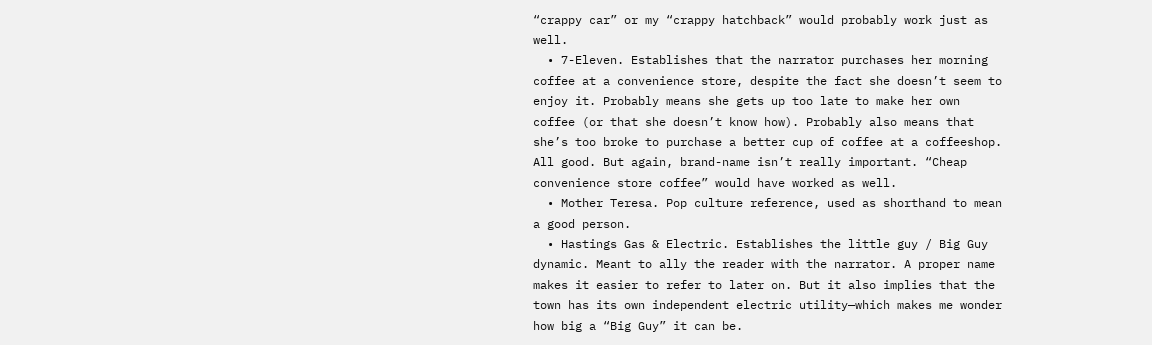“crappy car” or my “crappy hatchback” would probably work just as well.
  • 7-Eleven. Establishes that the narrator purchases her morning coffee at a convenience store, despite the fact she doesn’t seem to enjoy it. Probably means she gets up too late to make her own coffee (or that she doesn’t know how). Probably also means that she’s too broke to purchase a better cup of coffee at a coffeeshop. All good. But again, brand-name isn’t really important. “Cheap convenience store coffee” would have worked as well.
  • Mother Teresa. Pop culture reference, used as shorthand to mean a good person.
  • Hastings Gas & Electric. Establishes the little guy / Big Guy dynamic. Meant to ally the reader with the narrator. A proper name makes it easier to refer to later on. But it also implies that the town has its own independent electric utility—which makes me wonder how big a “Big Guy” it can be.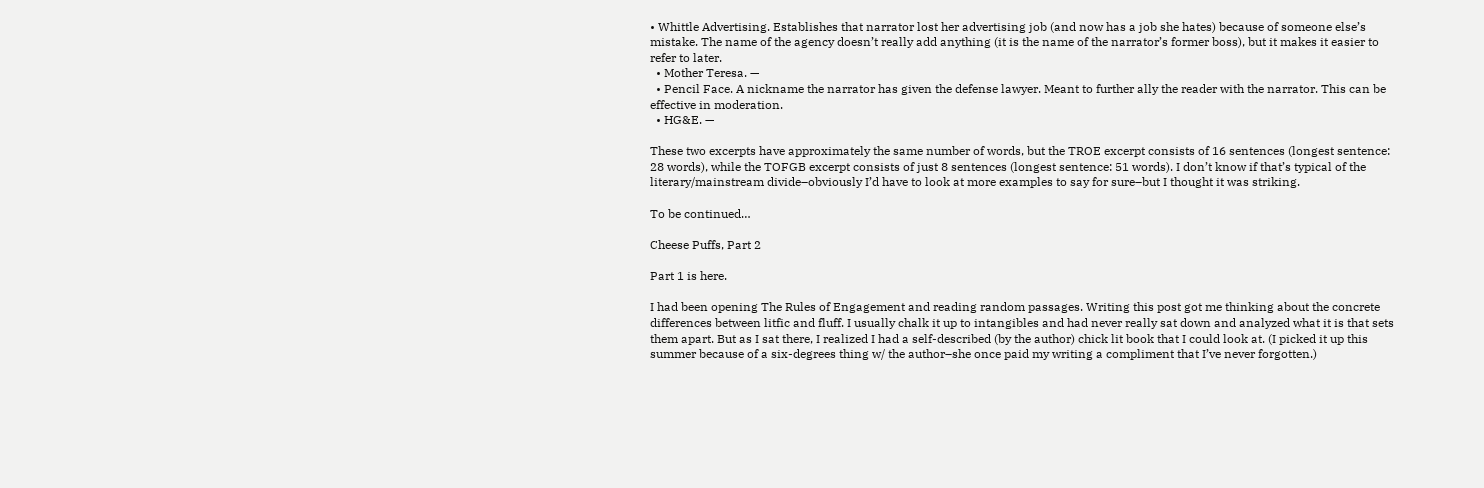• Whittle Advertising. Establishes that narrator lost her advertising job (and now has a job she hates) because of someone else’s mistake. The name of the agency doesn’t really add anything (it is the name of the narrator’s former boss), but it makes it easier to refer to later.
  • Mother Teresa. —
  • Pencil Face. A nickname the narrator has given the defense lawyer. Meant to further ally the reader with the narrator. This can be effective in moderation.
  • HG&E. —

These two excerpts have approximately the same number of words, but the TROE excerpt consists of 16 sentences (longest sentence: 28 words), while the TOFGB excerpt consists of just 8 sentences (longest sentence: 51 words). I don’t know if that’s typical of the literary/mainstream divide–obviously I’d have to look at more examples to say for sure–but I thought it was striking.

To be continued…

Cheese Puffs, Part 2

Part 1 is here.

I had been opening The Rules of Engagement and reading random passages. Writing this post got me thinking about the concrete differences between litfic and fluff. I usually chalk it up to intangibles and had never really sat down and analyzed what it is that sets them apart. But as I sat there, I realized I had a self-described (by the author) chick lit book that I could look at. (I picked it up this summer because of a six-degrees thing w/ the author–she once paid my writing a compliment that I’ve never forgotten.)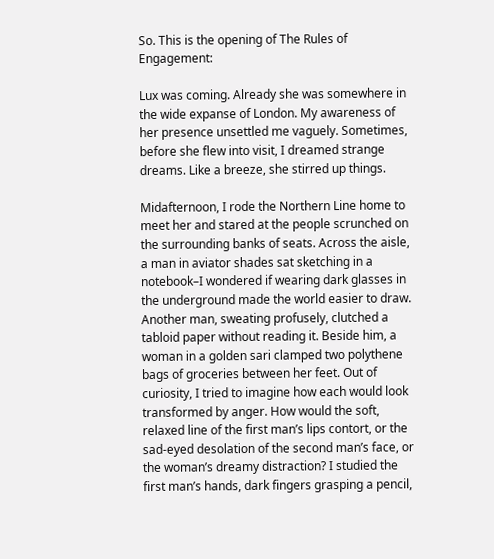So. This is the opening of The Rules of Engagement:

Lux was coming. Already she was somewhere in the wide expanse of London. My awareness of her presence unsettled me vaguely. Sometimes, before she flew into visit, I dreamed strange dreams. Like a breeze, she stirred up things.

Midafternoon, I rode the Northern Line home to meet her and stared at the people scrunched on the surrounding banks of seats. Across the aisle, a man in aviator shades sat sketching in a notebook–I wondered if wearing dark glasses in the underground made the world easier to draw. Another man, sweating profusely, clutched a tabloid paper without reading it. Beside him, a woman in a golden sari clamped two polythene bags of groceries between her feet. Out of curiosity, I tried to imagine how each would look transformed by anger. How would the soft, relaxed line of the first man’s lips contort, or the sad-eyed desolation of the second man’s face, or the woman’s dreamy distraction? I studied the first man’s hands, dark fingers grasping a pencil,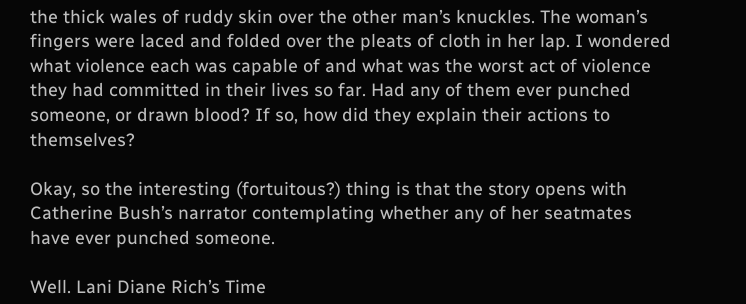the thick wales of ruddy skin over the other man’s knuckles. The woman’s fingers were laced and folded over the pleats of cloth in her lap. I wondered what violence each was capable of and what was the worst act of violence they had committed in their lives so far. Had any of them ever punched someone, or drawn blood? If so, how did they explain their actions to themselves?

Okay, so the interesting (fortuitous?) thing is that the story opens with Catherine Bush’s narrator contemplating whether any of her seatmates have ever punched someone.

Well. Lani Diane Rich’s Time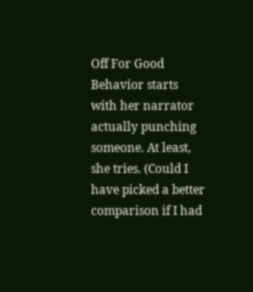Off For Good Behavior starts with her narrator actually punching someone. At least, she tries. (Could I have picked a better comparison if I had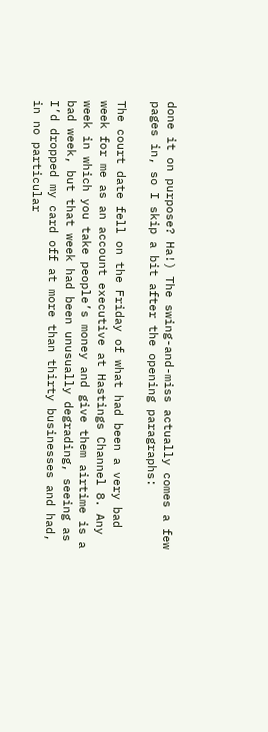done it on purpose? Ha!) The swing-and-miss actually comes a few pages in, so I skip a bit after the opening paragraphs:

The court date fell on the Friday of what had been a very bad week for me as an account executive at Hastings Channel 8. Any week in which you take people’s money and give them airtime is a bad week, but that week had been unusually degrading, seeing as I’d dropped my card off at more than thirty businesses and had, in no particular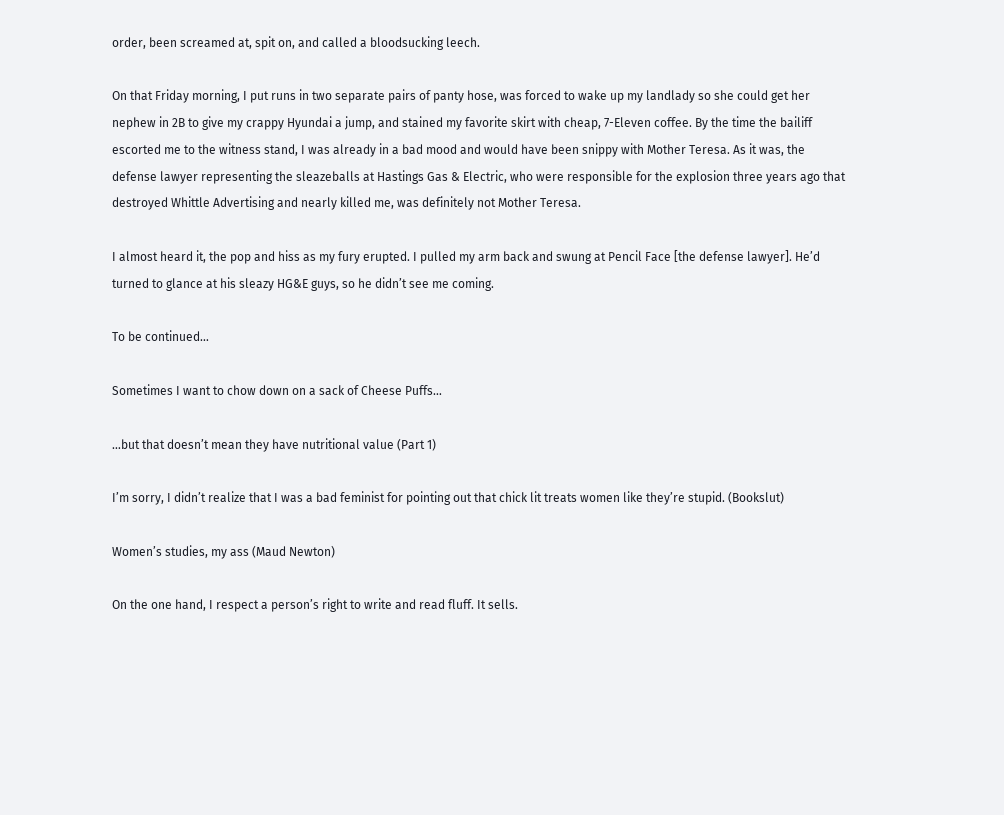order, been screamed at, spit on, and called a bloodsucking leech.

On that Friday morning, I put runs in two separate pairs of panty hose, was forced to wake up my landlady so she could get her nephew in 2B to give my crappy Hyundai a jump, and stained my favorite skirt with cheap, 7-Eleven coffee. By the time the bailiff escorted me to the witness stand, I was already in a bad mood and would have been snippy with Mother Teresa. As it was, the defense lawyer representing the sleazeballs at Hastings Gas & Electric, who were responsible for the explosion three years ago that destroyed Whittle Advertising and nearly killed me, was definitely not Mother Teresa.

I almost heard it, the pop and hiss as my fury erupted. I pulled my arm back and swung at Pencil Face [the defense lawyer]. He’d turned to glance at his sleazy HG&E guys, so he didn’t see me coming.

To be continued…

Sometimes I want to chow down on a sack of Cheese Puffs…

…but that doesn’t mean they have nutritional value (Part 1)

I’m sorry, I didn’t realize that I was a bad feminist for pointing out that chick lit treats women like they’re stupid. (Bookslut)

Women’s studies, my ass (Maud Newton)

On the one hand, I respect a person’s right to write and read fluff. It sells.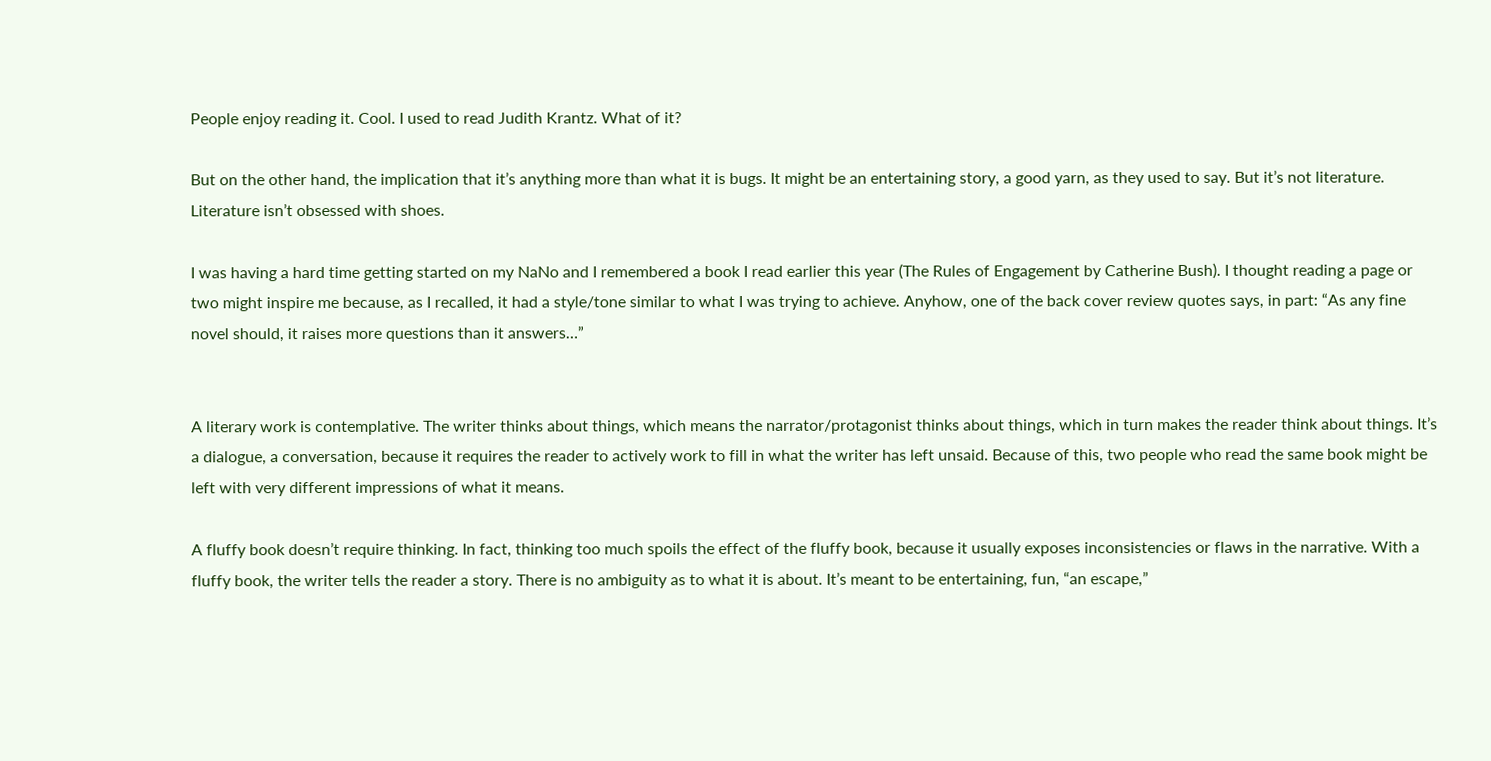People enjoy reading it. Cool. I used to read Judith Krantz. What of it?

But on the other hand, the implication that it’s anything more than what it is bugs. It might be an entertaining story, a good yarn, as they used to say. But it’s not literature. Literature isn’t obsessed with shoes.

I was having a hard time getting started on my NaNo and I remembered a book I read earlier this year (The Rules of Engagement by Catherine Bush). I thought reading a page or two might inspire me because, as I recalled, it had a style/tone similar to what I was trying to achieve. Anyhow, one of the back cover review quotes says, in part: “As any fine novel should, it raises more questions than it answers…”


A literary work is contemplative. The writer thinks about things, which means the narrator/protagonist thinks about things, which in turn makes the reader think about things. It’s a dialogue, a conversation, because it requires the reader to actively work to fill in what the writer has left unsaid. Because of this, two people who read the same book might be left with very different impressions of what it means.

A fluffy book doesn’t require thinking. In fact, thinking too much spoils the effect of the fluffy book, because it usually exposes inconsistencies or flaws in the narrative. With a fluffy book, the writer tells the reader a story. There is no ambiguity as to what it is about. It’s meant to be entertaining, fun, “an escape,”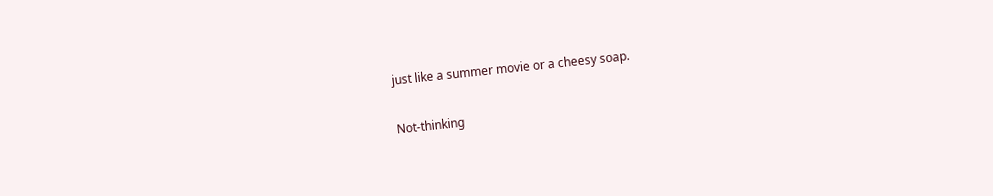just like a summer movie or a cheesy soap.

Not-thinking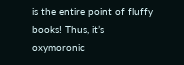is the entire point of fluffy books! Thus, it’s oxymoronic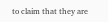to claim that they are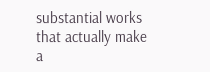substantial works that actually make a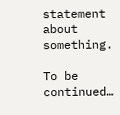statement about something.

To be continued…